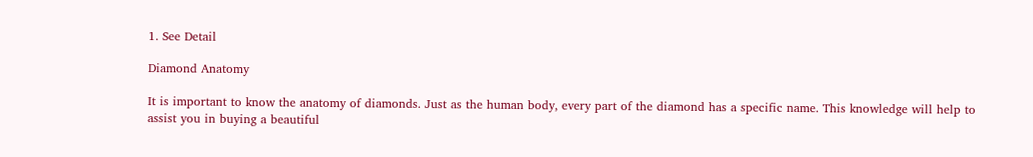1. See Detail

Diamond Anatomy

It is important to know the anatomy of diamonds. Just as the human body, every part of the diamond has a specific name. This knowledge will help to assist you in buying a beautiful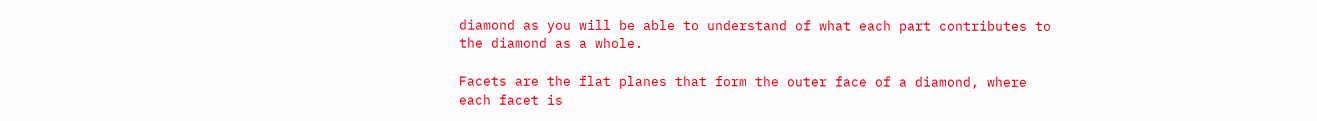diamond as you will be able to understand of what each part contributes to the diamond as a whole.

Facets are the flat planes that form the outer face of a diamond, where each facet is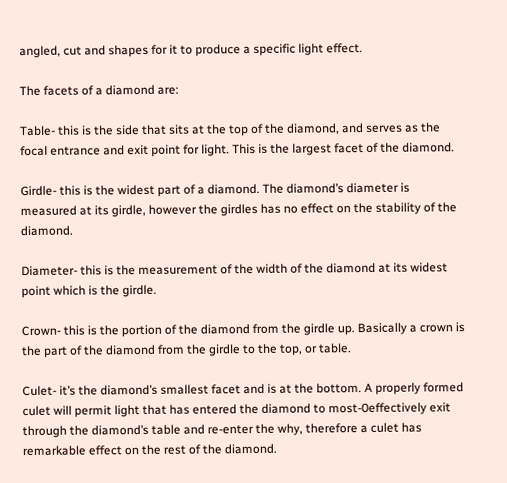angled, cut and shapes for it to produce a specific light effect.

The facets of a diamond are:

Table- this is the side that sits at the top of the diamond, and serves as the focal entrance and exit point for light. This is the largest facet of the diamond.

Girdle- this is the widest part of a diamond. The diamond’s diameter is measured at its girdle, however the girdles has no effect on the stability of the diamond.

Diameter- this is the measurement of the width of the diamond at its widest point which is the girdle.

Crown- this is the portion of the diamond from the girdle up. Basically a crown is the part of the diamond from the girdle to the top, or table.

Culet- it’s the diamond’s smallest facet and is at the bottom. A properly formed culet will permit light that has entered the diamond to most-0effectively exit through the diamond’s table and re-enter the why, therefore a culet has remarkable effect on the rest of the diamond.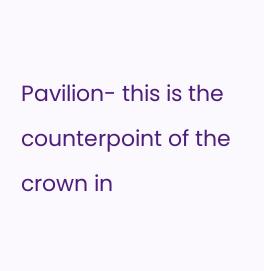Pavilion- this is the counterpoint of the crown in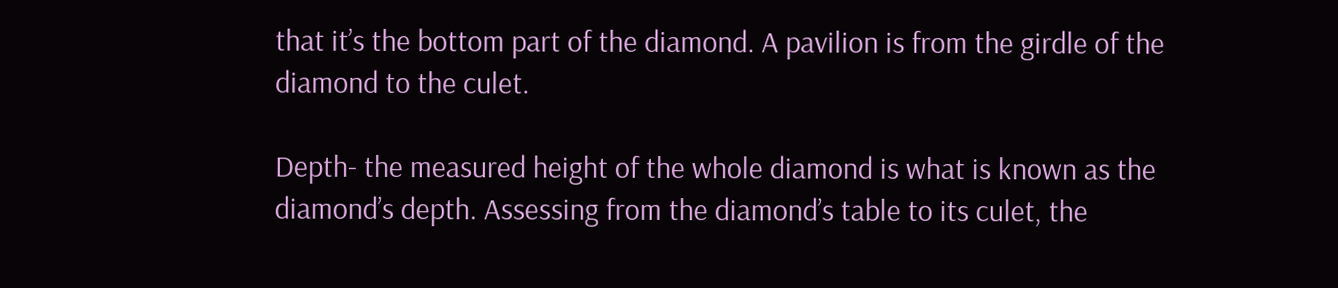that it’s the bottom part of the diamond. A pavilion is from the girdle of the diamond to the culet.

Depth- the measured height of the whole diamond is what is known as the diamond’s depth. Assessing from the diamond’s table to its culet, the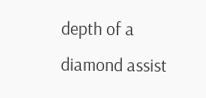depth of a diamond assist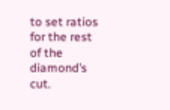to set ratios for the rest of the diamond’s cut.